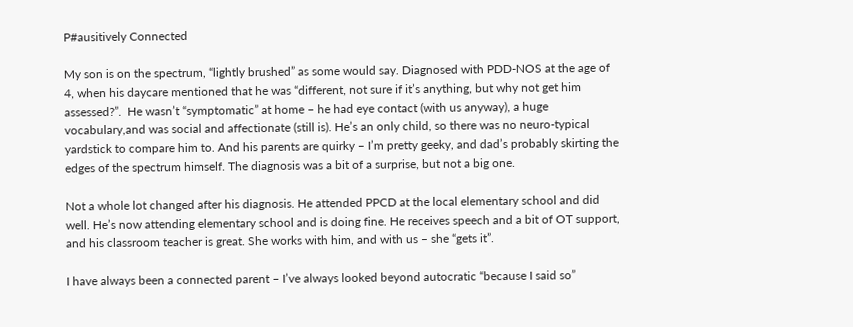P#ausitively Connected

My son is on the spectrum, “lightly brushed” as some would say. Diagnosed with PDD-NOS at the age of 4, when his daycare mentioned that he was “different, not sure if it’s anything, but why not get him assessed?”.  He wasn’t “symptomatic” at home – he had eye contact (with us anyway), a huge vocabulary,and was social and affectionate (still is). He’s an only child, so there was no neuro-typical yardstick to compare him to. And his parents are quirky – I’m pretty geeky, and dad’s probably skirting the edges of the spectrum himself. The diagnosis was a bit of a surprise, but not a big one.

Not a whole lot changed after his diagnosis. He attended PPCD at the local elementary school and did well. He’s now attending elementary school and is doing fine. He receives speech and a bit of OT support, and his classroom teacher is great. She works with him, and with us – she “gets it”.

I have always been a connected parent – I’ve always looked beyond autocratic “because I said so”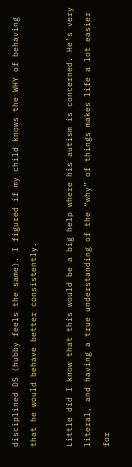disciplined DS (hubby feels the same). I figured if my child knows the WHY of behaving that he would behave better consistently.

Little did I know that this would be a big help where his autism is concerned. He’s very literal, and having a true understanding of the “why” of things makes life a lot easier for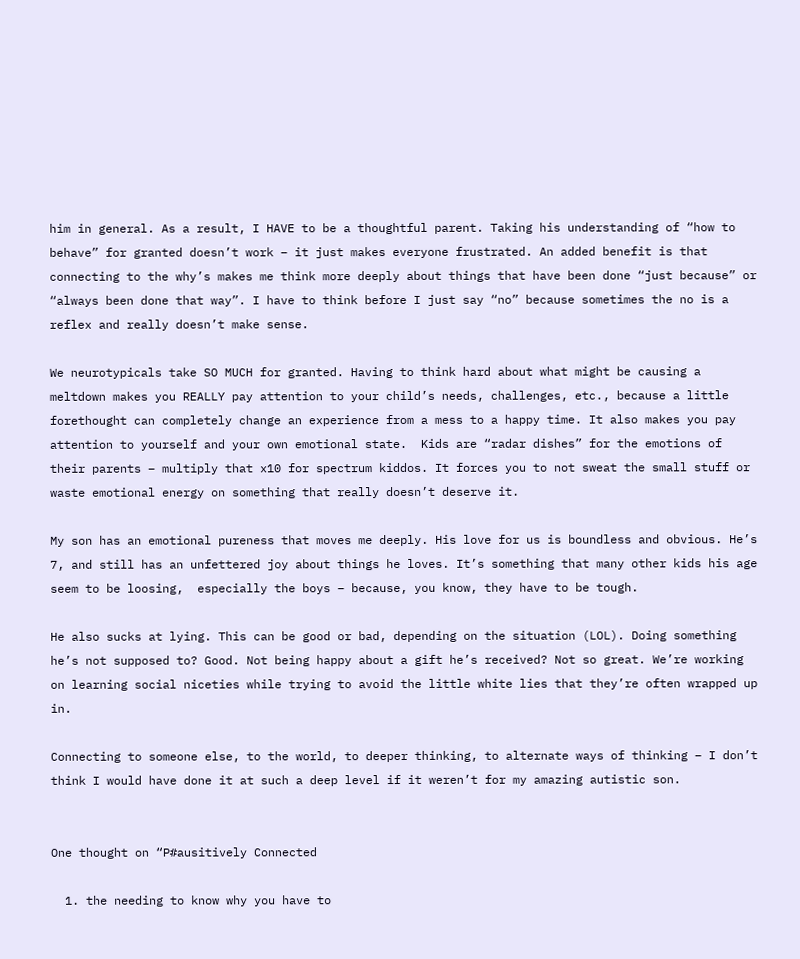him in general. As a result, I HAVE to be a thoughtful parent. Taking his understanding of “how to behave” for granted doesn’t work – it just makes everyone frustrated. An added benefit is that connecting to the why’s makes me think more deeply about things that have been done “just because” or “always been done that way”. I have to think before I just say “no” because sometimes the no is a reflex and really doesn’t make sense.

We neurotypicals take SO MUCH for granted. Having to think hard about what might be causing a meltdown makes you REALLY pay attention to your child’s needs, challenges, etc., because a little forethought can completely change an experience from a mess to a happy time. It also makes you pay attention to yourself and your own emotional state.  Kids are “radar dishes” for the emotions of their parents – multiply that x10 for spectrum kiddos. It forces you to not sweat the small stuff or waste emotional energy on something that really doesn’t deserve it.

My son has an emotional pureness that moves me deeply. His love for us is boundless and obvious. He’s 7, and still has an unfettered joy about things he loves. It’s something that many other kids his age seem to be loosing,  especially the boys – because, you know, they have to be tough.

He also sucks at lying. This can be good or bad, depending on the situation (LOL). Doing something he’s not supposed to? Good. Not being happy about a gift he’s received? Not so great. We’re working on learning social niceties while trying to avoid the little white lies that they’re often wrapped up in.

Connecting to someone else, to the world, to deeper thinking, to alternate ways of thinking – I don’t think I would have done it at such a deep level if it weren’t for my amazing autistic son.


One thought on “P#ausitively Connected

  1. the needing to know why you have to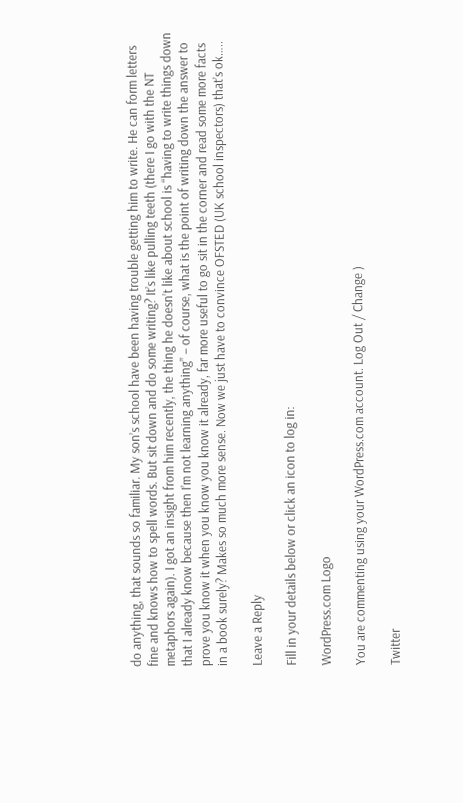do anything, that sounds so familiar. My son’s school have been having trouble getting him to write. He can form letters fine and knows how to spell words. But sit down and do some writing? It’s like pulling teeth (there I go with the NT metaphors again). I got an insight from him recently, the thing he doesn’t like about school is “having to write things down that I already know because then I’m not learning anything” – of course, what is the point of writing down the answer to prove you know it when you know you know it already, far more useful to go sit in the corner and read some more facts in a book surely? Makes so much more sense. Now we just have to convince OFSTED (UK school inspectors) that’s ok…..

Leave a Reply

Fill in your details below or click an icon to log in:

WordPress.com Logo

You are commenting using your WordPress.com account. Log Out / Change )

Twitter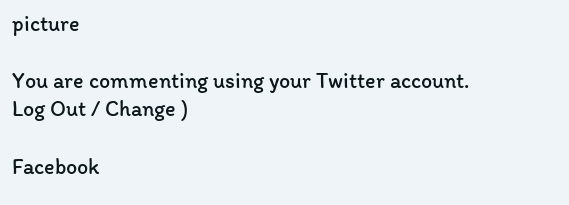picture

You are commenting using your Twitter account. Log Out / Change )

Facebook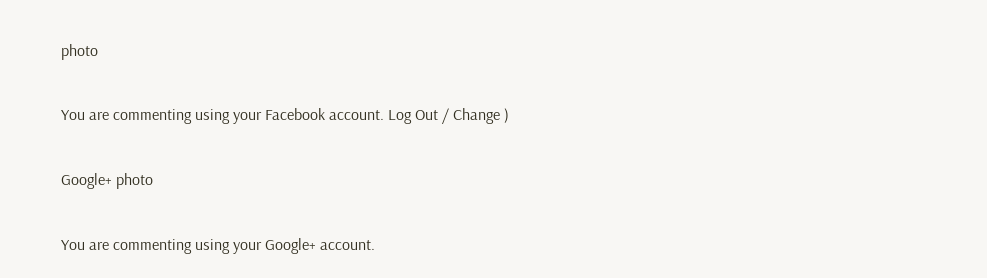photo

You are commenting using your Facebook account. Log Out / Change )

Google+ photo

You are commenting using your Google+ account.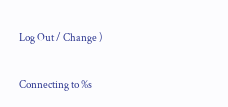Log Out / Change )

Connecting to %s